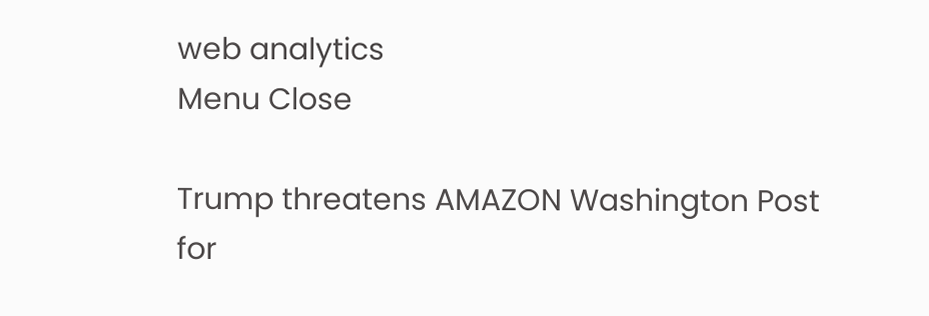web analytics
Menu Close

Trump threatens AMAZON Washington Post for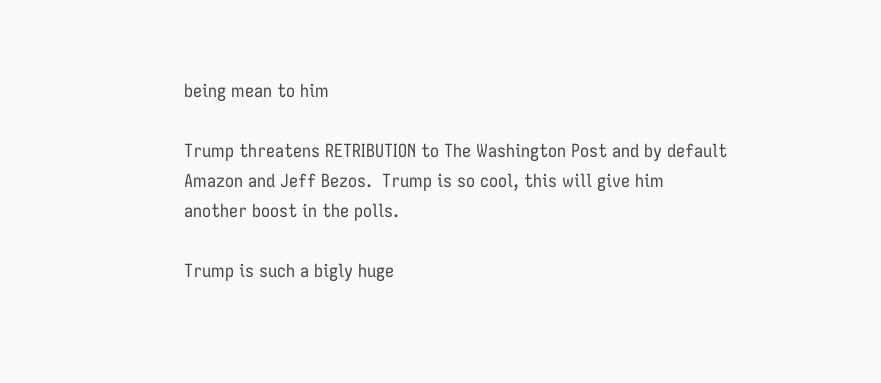being mean to him

Trump threatens RETRIBUTION to The Washington Post and by default Amazon and Jeff Bezos.  Trump is so cool, this will give him another boost in the polls.

Trump is such a bigly huge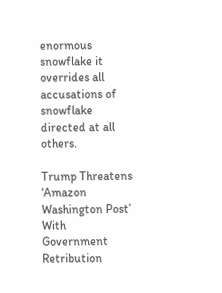enormous snowflake it overrides all accusations of snowflake directed at all others.

Trump Threatens ‘Amazon Washington Post’ With Government Retribution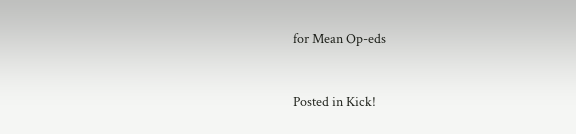for Mean Op-eds


Posted in Kick!